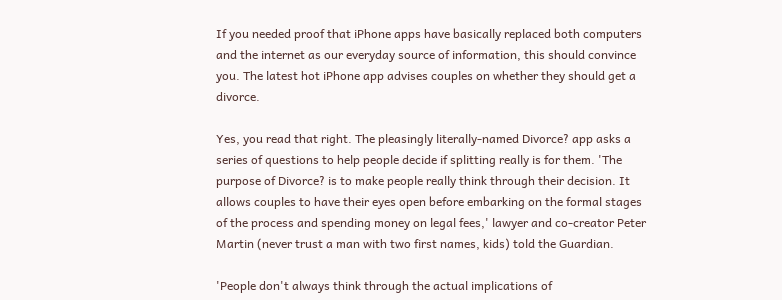If you needed proof that iPhone apps have basically replaced both computers and the internet as our everyday source of information, this should convince you. The latest hot iPhone app advises couples on whether they should get a divorce.

Yes, you read that right. The pleasingly literally-named Divorce? app asks a series of questions to help people decide if splitting really is for them. 'The purpose of Divorce? is to make people really think through their decision. It allows couples to have their eyes open before embarking on the formal stages of the process and spending money on legal fees,' lawyer and co-creator Peter Martin (never trust a man with two first names, kids) told the Guardian.

'People don't always think through the actual implications of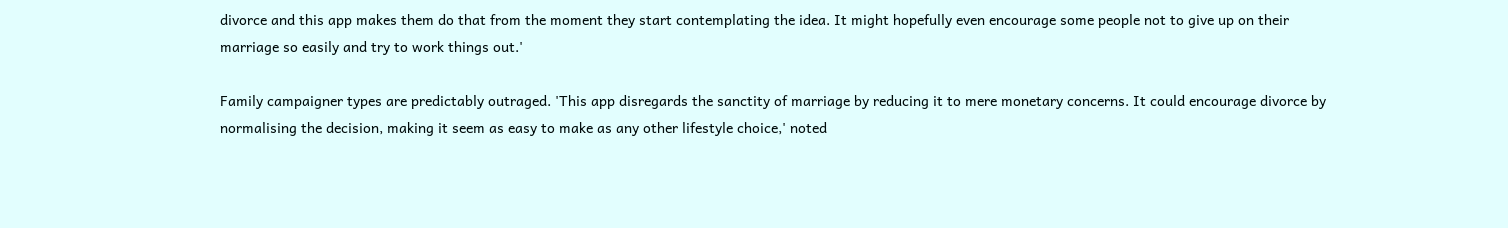divorce and this app makes them do that from the moment they start contemplating the idea. It might hopefully even encourage some people not to give up on their marriage so easily and try to work things out.'

Family campaigner types are predictably outraged. 'This app disregards the sanctity of marriage by reducing it to mere monetary concerns. It could encourage divorce by normalising the decision, making it seem as easy to make as any other lifestyle choice,' noted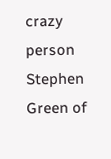crazy person Stephen Green of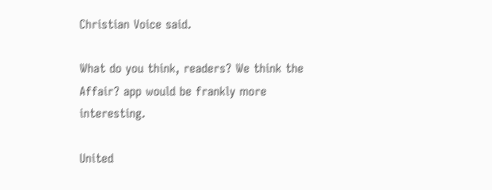Christian Voice said.

What do you think, readers? We think the Affair? app would be frankly more interesting.

United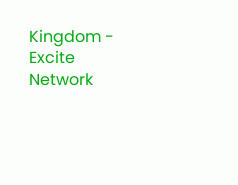Kingdom - Excite Network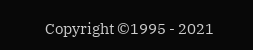Copyright ©1995 - 2021